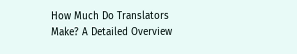How Much Do Translators Make? A Detailed Overview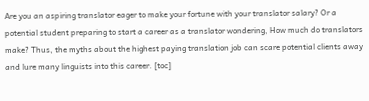Are you an aspiring translator eager to make your fortune with your translator salary? Or a potential student preparing to start a career as a translator wondering, How much do translators make? Thus, the myths about the highest paying translation job can scare potential clients away and lure many linguists into this career. [toc]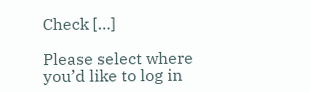Check […]

Please select where you’d like to log in